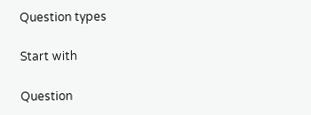Question types

Start with

Question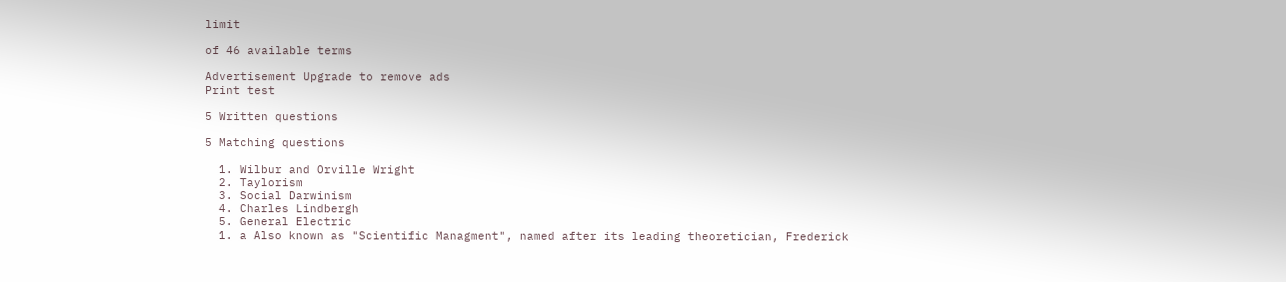limit

of 46 available terms

Advertisement Upgrade to remove ads
Print test

5 Written questions

5 Matching questions

  1. Wilbur and Orville Wright
  2. Taylorism
  3. Social Darwinism
  4. Charles Lindbergh
  5. General Electric
  1. a Also known as "Scientific Managment", named after its leading theoretician, Frederick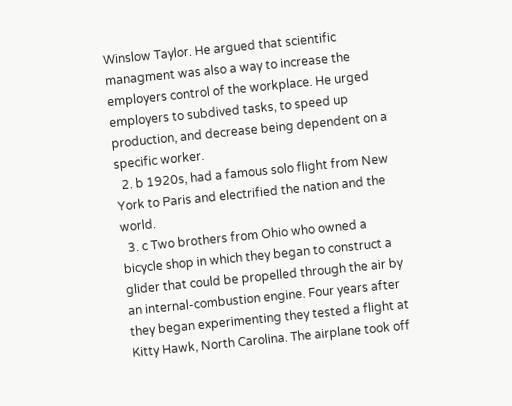Winslow Taylor. He argued that scientific managment was also a way to increase the employers control of the workplace. He urged employers to subdived tasks, to speed up production, and decrease being dependent on a specific worker.
  2. b 1920s, had a famous solo flight from New York to Paris and electrified the nation and the world.
  3. c Two brothers from Ohio who owned a bicycle shop in which they began to construct a glider that could be propelled through the air by an internal-combustion engine. Four years after they began experimenting they tested a flight at Kitty Hawk, North Carolina. The airplane took off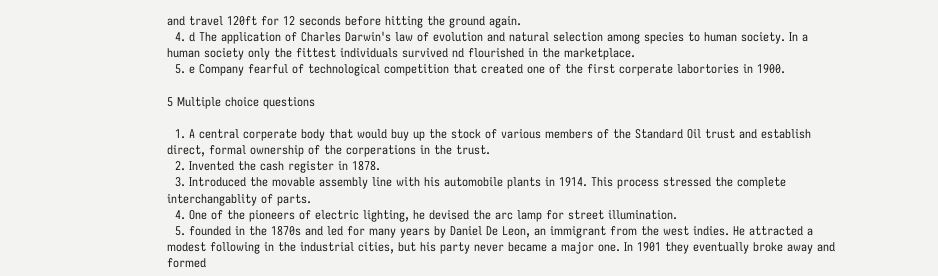and travel 120ft for 12 seconds before hitting the ground again.
  4. d The application of Charles Darwin's law of evolution and natural selection among species to human society. In a human society only the fittest individuals survived nd flourished in the marketplace.
  5. e Company fearful of technological competition that created one of the first corperate labortories in 1900.

5 Multiple choice questions

  1. A central corperate body that would buy up the stock of various members of the Standard Oil trust and establish direct, formal ownership of the corperations in the trust.
  2. Invented the cash register in 1878.
  3. Introduced the movable assembly line with his automobile plants in 1914. This process stressed the complete interchangablity of parts.
  4. One of the pioneers of electric lighting, he devised the arc lamp for street illumination.
  5. founded in the 1870s and led for many years by Daniel De Leon, an immigrant from the west indies. He attracted a modest following in the industrial cities, but his party never became a major one. In 1901 they eventually broke away and formed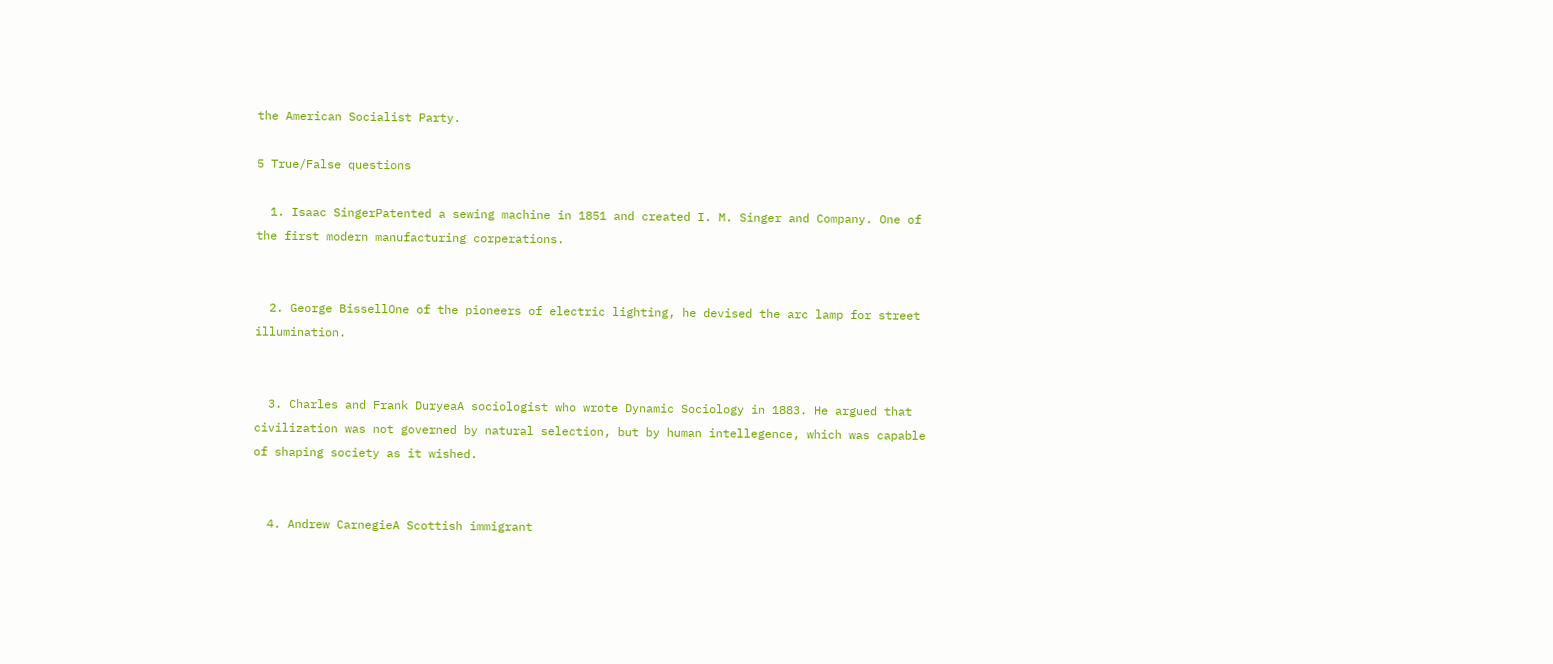the American Socialist Party.

5 True/False questions

  1. Isaac SingerPatented a sewing machine in 1851 and created I. M. Singer and Company. One of the first modern manufacturing corperations.


  2. George BissellOne of the pioneers of electric lighting, he devised the arc lamp for street illumination.


  3. Charles and Frank DuryeaA sociologist who wrote Dynamic Sociology in 1883. He argued that civilization was not governed by natural selection, but by human intellegence, which was capable of shaping society as it wished.


  4. Andrew CarnegieA Scottish immigrant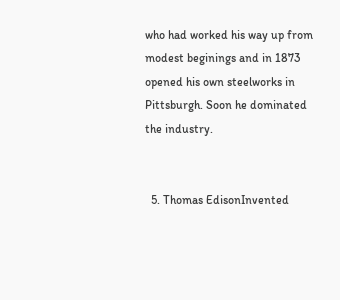who had worked his way up from modest beginings and in 1873 opened his own steelworks in Pittsburgh. Soon he dominated the industry.


  5. Thomas EdisonInvented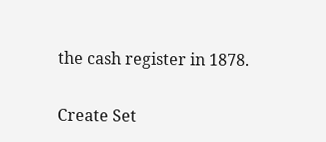the cash register in 1878.


Create Set